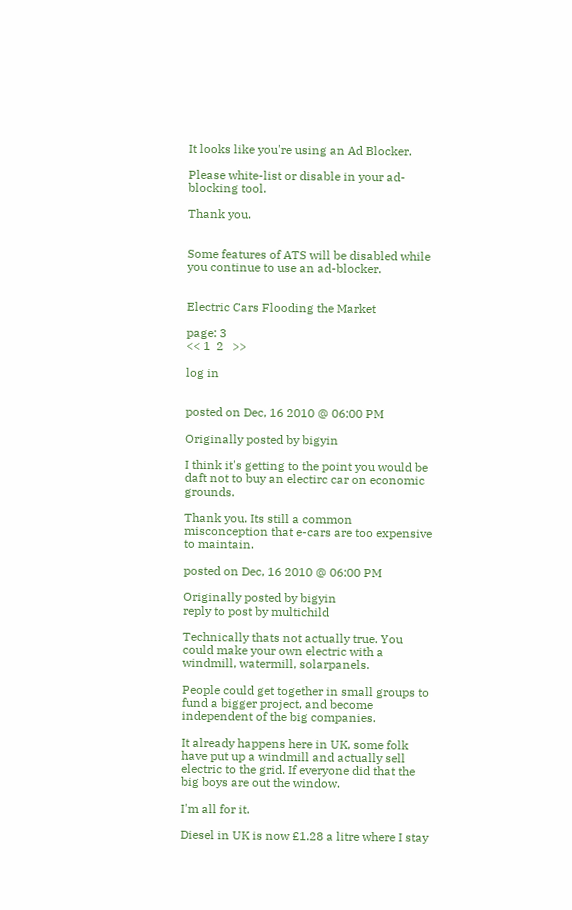It looks like you're using an Ad Blocker.

Please white-list or disable in your ad-blocking tool.

Thank you.


Some features of ATS will be disabled while you continue to use an ad-blocker.


Electric Cars Flooding the Market

page: 3
<< 1  2   >>

log in


posted on Dec, 16 2010 @ 06:00 PM

Originally posted by bigyin

I think it's getting to the point you would be daft not to buy an electirc car on economic grounds.

Thank you. Its still a common misconception that e-cars are too expensive to maintain.

posted on Dec, 16 2010 @ 06:00 PM

Originally posted by bigyin
reply to post by multichild

Technically thats not actually true. You could make your own electric with a windmill, watermill, solarpanels.

People could get together in small groups to fund a bigger project, and become independent of the big companies.

It already happens here in UK, some folk have put up a windmill and actually sell electric to the grid. If everyone did that the big boys are out the window.

I'm all for it.

Diesel in UK is now £1.28 a litre where I stay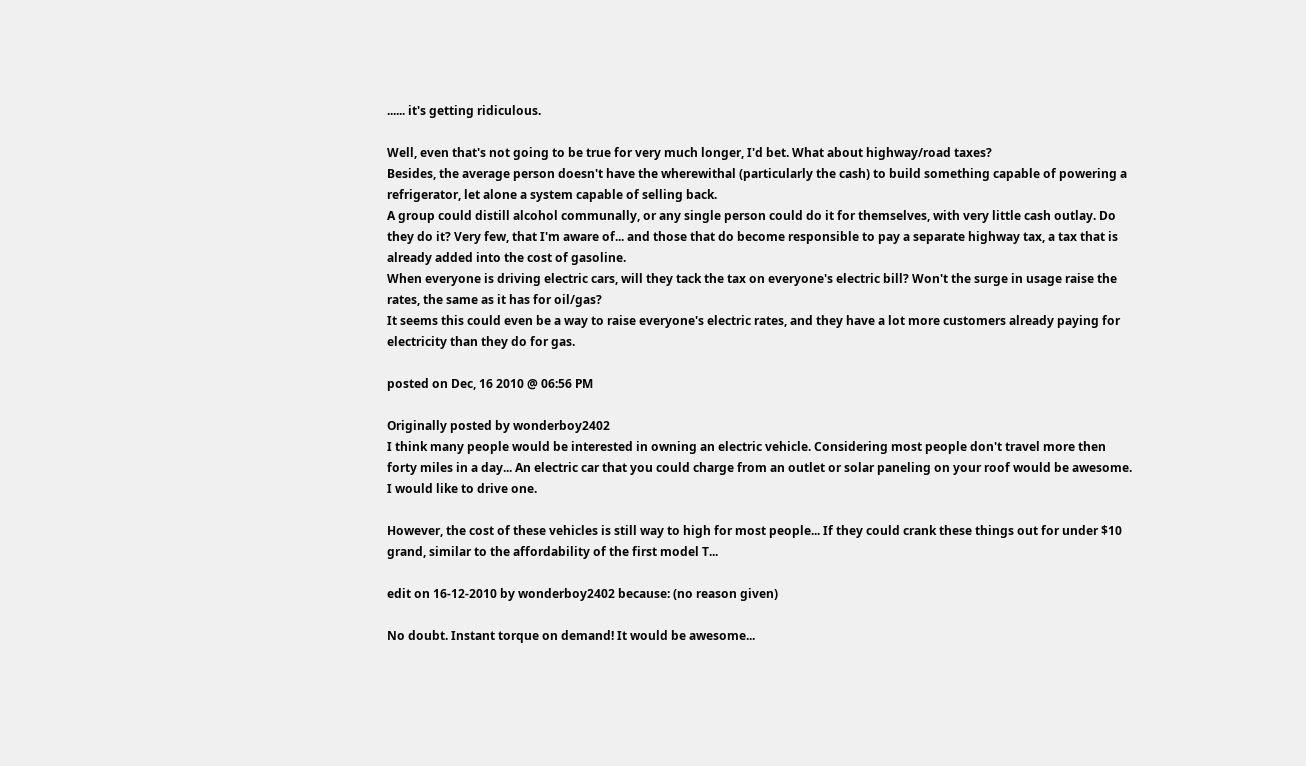...... it's getting ridiculous.

Well, even that's not going to be true for very much longer, I'd bet. What about highway/road taxes?
Besides, the average person doesn't have the wherewithal (particularly the cash) to build something capable of powering a refrigerator, let alone a system capable of selling back.
A group could distill alcohol communally, or any single person could do it for themselves, with very little cash outlay. Do they do it? Very few, that I'm aware of... and those that do become responsible to pay a separate highway tax, a tax that is already added into the cost of gasoline.
When everyone is driving electric cars, will they tack the tax on everyone's electric bill? Won't the surge in usage raise the rates, the same as it has for oil/gas?
It seems this could even be a way to raise everyone's electric rates, and they have a lot more customers already paying for electricity than they do for gas.

posted on Dec, 16 2010 @ 06:56 PM

Originally posted by wonderboy2402
I think many people would be interested in owning an electric vehicle. Considering most people don't travel more then forty miles in a day... An electric car that you could charge from an outlet or solar paneling on your roof would be awesome. I would like to drive one.

However, the cost of these vehicles is still way to high for most people... If they could crank these things out for under $10 grand, similar to the affordability of the first model T...

edit on 16-12-2010 by wonderboy2402 because: (no reason given)

No doubt. Instant torque on demand! It would be awesome...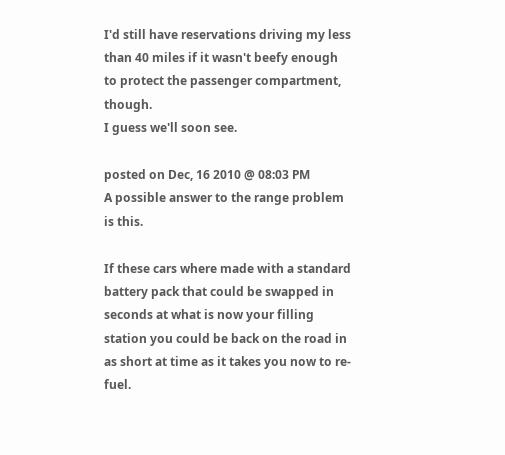I'd still have reservations driving my less than 40 miles if it wasn't beefy enough to protect the passenger compartment, though.
I guess we'll soon see.

posted on Dec, 16 2010 @ 08:03 PM
A possible answer to the range problem is this.

If these cars where made with a standard battery pack that could be swapped in seconds at what is now your filling station you could be back on the road in as short at time as it takes you now to re-fuel.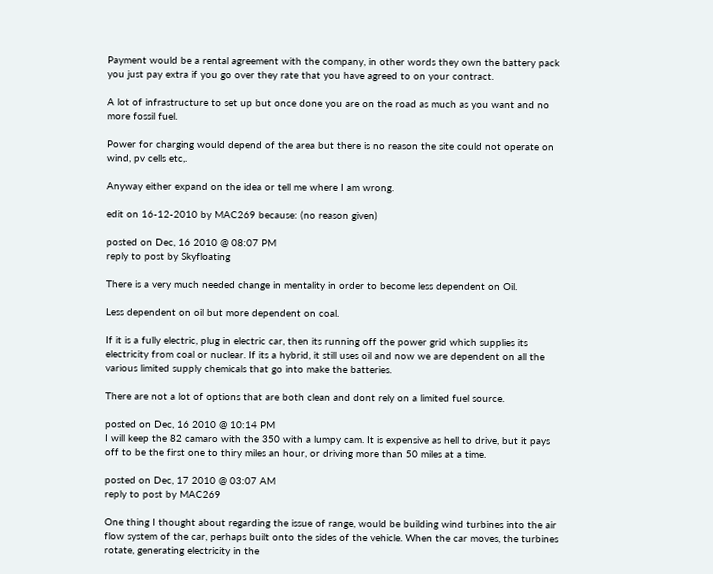Payment would be a rental agreement with the company, in other words they own the battery pack you just pay extra if you go over they rate that you have agreed to on your contract.

A lot of infrastructure to set up but once done you are on the road as much as you want and no more fossil fuel.

Power for charging would depend of the area but there is no reason the site could not operate on wind, pv cells etc,.

Anyway either expand on the idea or tell me where I am wrong.

edit on 16-12-2010 by MAC269 because: (no reason given)

posted on Dec, 16 2010 @ 08:07 PM
reply to post by Skyfloating

There is a very much needed change in mentality in order to become less dependent on Oil.

Less dependent on oil but more dependent on coal.

If it is a fully electric, plug in electric car, then its running off the power grid which supplies its electricity from coal or nuclear. If its a hybrid, it still uses oil and now we are dependent on all the various limited supply chemicals that go into make the batteries.

There are not a lot of options that are both clean and dont rely on a limited fuel source.

posted on Dec, 16 2010 @ 10:14 PM
I will keep the 82 camaro with the 350 with a lumpy cam. It is expensive as hell to drive, but it pays off to be the first one to thiry miles an hour, or driving more than 50 miles at a time.

posted on Dec, 17 2010 @ 03:07 AM
reply to post by MAC269

One thing I thought about regarding the issue of range, would be building wind turbines into the air flow system of the car, perhaps built onto the sides of the vehicle. When the car moves, the turbines rotate, generating electricity in the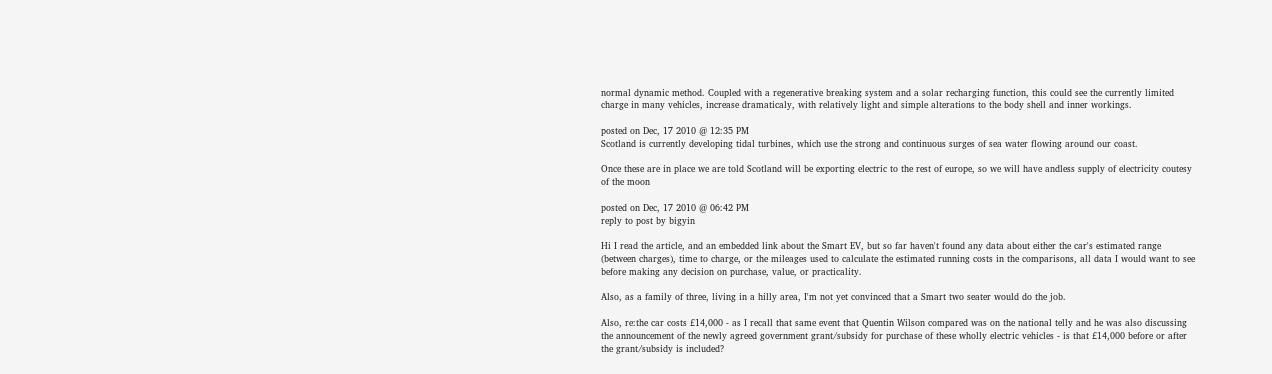normal dynamic method. Coupled with a regenerative breaking system and a solar recharging function, this could see the currently limited charge in many vehicles, increase dramaticaly, with relatively light and simple alterations to the body shell and inner workings.

posted on Dec, 17 2010 @ 12:35 PM
Scotland is currently developing tidal turbines, which use the strong and continuous surges of sea water flowing around our coast.

Once these are in place we are told Scotland will be exporting electric to the rest of europe, so we will have andless supply of electricity coutesy of the moon

posted on Dec, 17 2010 @ 06:42 PM
reply to post by bigyin

Hi I read the article, and an embedded link about the Smart EV, but so far haven't found any data about either the car's estimated range (between charges), time to charge, or the mileages used to calculate the estimated running costs in the comparisons, all data I would want to see before making any decision on purchase, value, or practicality.

Also, as a family of three, living in a hilly area, I'm not yet convinced that a Smart two seater would do the job.

Also, re:the car costs £14,000 - as I recall that same event that Quentin Wilson compared was on the national telly and he was also discussing the announcement of the newly agreed government grant/subsidy for purchase of these wholly electric vehicles - is that £14,000 before or after the grant/subsidy is included?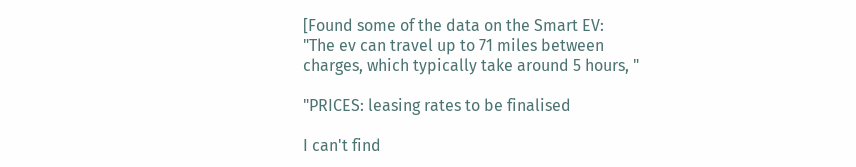[Found some of the data on the Smart EV:
"The ev can travel up to 71 miles between charges, which typically take around 5 hours, "

"PRICES: leasing rates to be finalised

I can't find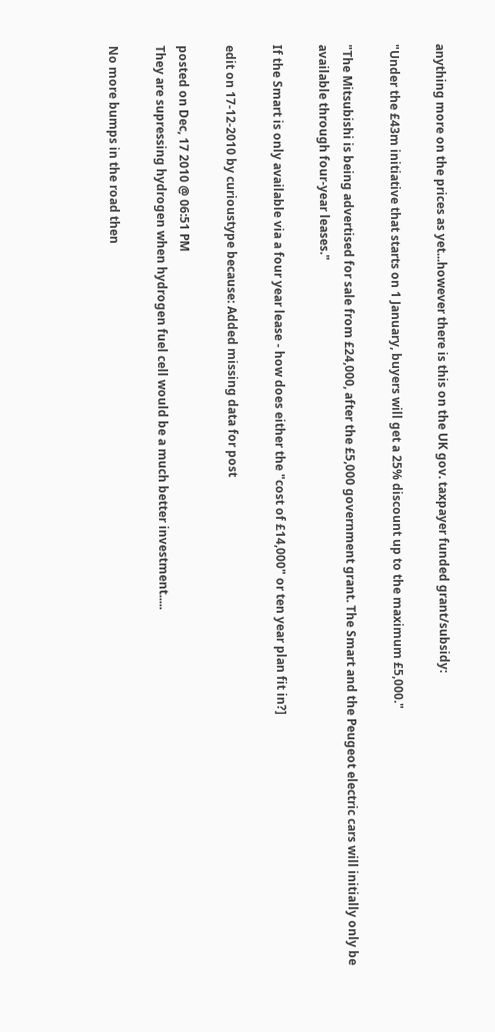anything more on the prices as yet...however there is this on the UK gov. taxpayer funded grant/subsidy:

"Under the £43m initiative that starts on 1 January, buyers will get a 25% discount up to the maximum £5,000."

"The Mitsubishi is being advertised for sale from £24,000, after the £5,000 government grant. The Smart and the Peugeot electric cars will initially only be available through four-year leases."

If the Smart is only available via a four year lease - how does either the "cost of £14,000" or ten year plan fit in?]

edit on 17-12-2010 by curioustype because: Added missing data for post

posted on Dec, 17 2010 @ 06:51 PM
They are supressing hydrogen when hydrogen fuel cell would be a much better investment.....

No more bumps in the road then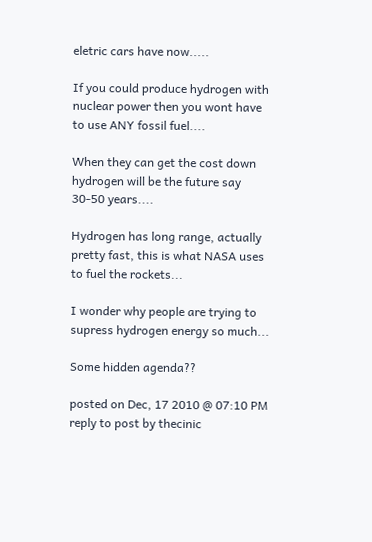eletric cars have now.....

If you could produce hydrogen with nuclear power then you wont have to use ANY fossil fuel....

When they can get the cost down hydrogen will be the future say 30-50 years....

Hydrogen has long range, actually pretty fast, this is what NASA uses to fuel the rockets...

I wonder why people are trying to supress hydrogen energy so much...

Some hidden agenda??

posted on Dec, 17 2010 @ 07:10 PM
reply to post by thecinic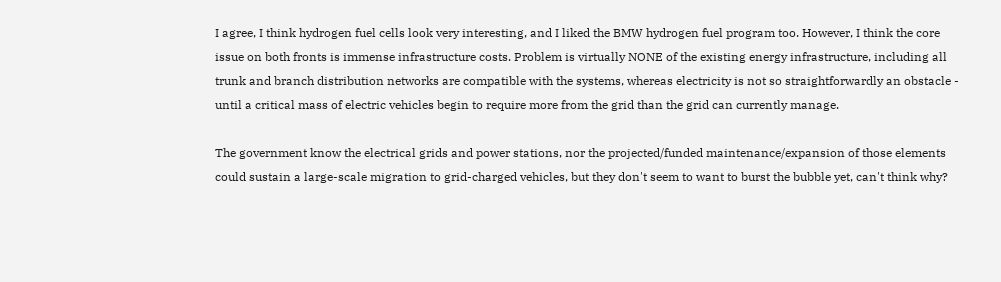I agree, I think hydrogen fuel cells look very interesting, and I liked the BMW hydrogen fuel program too. However, I think the core issue on both fronts is immense infrastructure costs. Problem is virtually NONE of the existing energy infrastructure, including all trunk and branch distribution networks are compatible with the systems, whereas electricity is not so straightforwardly an obstacle - until a critical mass of electric vehicles begin to require more from the grid than the grid can currently manage.

The government know the electrical grids and power stations, nor the projected/funded maintenance/expansion of those elements could sustain a large-scale migration to grid-charged vehicles, but they don't seem to want to burst the bubble yet, can't think why?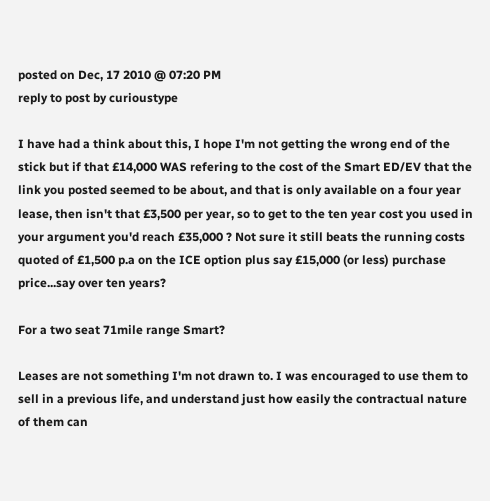posted on Dec, 17 2010 @ 07:20 PM
reply to post by curioustype

I have had a think about this, I hope I'm not getting the wrong end of the stick but if that £14,000 WAS refering to the cost of the Smart ED/EV that the link you posted seemed to be about, and that is only available on a four year lease, then isn't that £3,500 per year, so to get to the ten year cost you used in your argument you'd reach £35,000 ? Not sure it still beats the running costs quoted of £1,500 p.a on the ICE option plus say £15,000 (or less) purchase price...say over ten years?

For a two seat 71mile range Smart?

Leases are not something I'm not drawn to. I was encouraged to use them to sell in a previous life, and understand just how easily the contractual nature of them can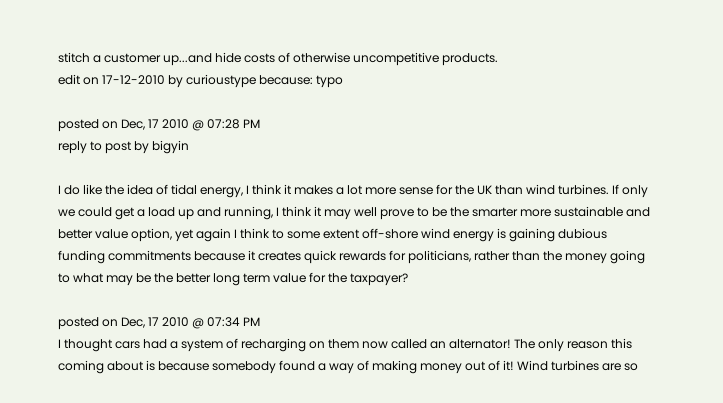stitch a customer up...and hide costs of otherwise uncompetitive products.
edit on 17-12-2010 by curioustype because: typo

posted on Dec, 17 2010 @ 07:28 PM
reply to post by bigyin

I do like the idea of tidal energy, I think it makes a lot more sense for the UK than wind turbines. If only we could get a load up and running, I think it may well prove to be the smarter more sustainable and better value option, yet again I think to some extent off-shore wind energy is gaining dubious funding commitments because it creates quick rewards for politicians, rather than the money going to what may be the better long term value for the taxpayer?

posted on Dec, 17 2010 @ 07:34 PM
I thought cars had a system of recharging on them now called an alternator! The only reason this coming about is because somebody found a way of making money out of it! Wind turbines are so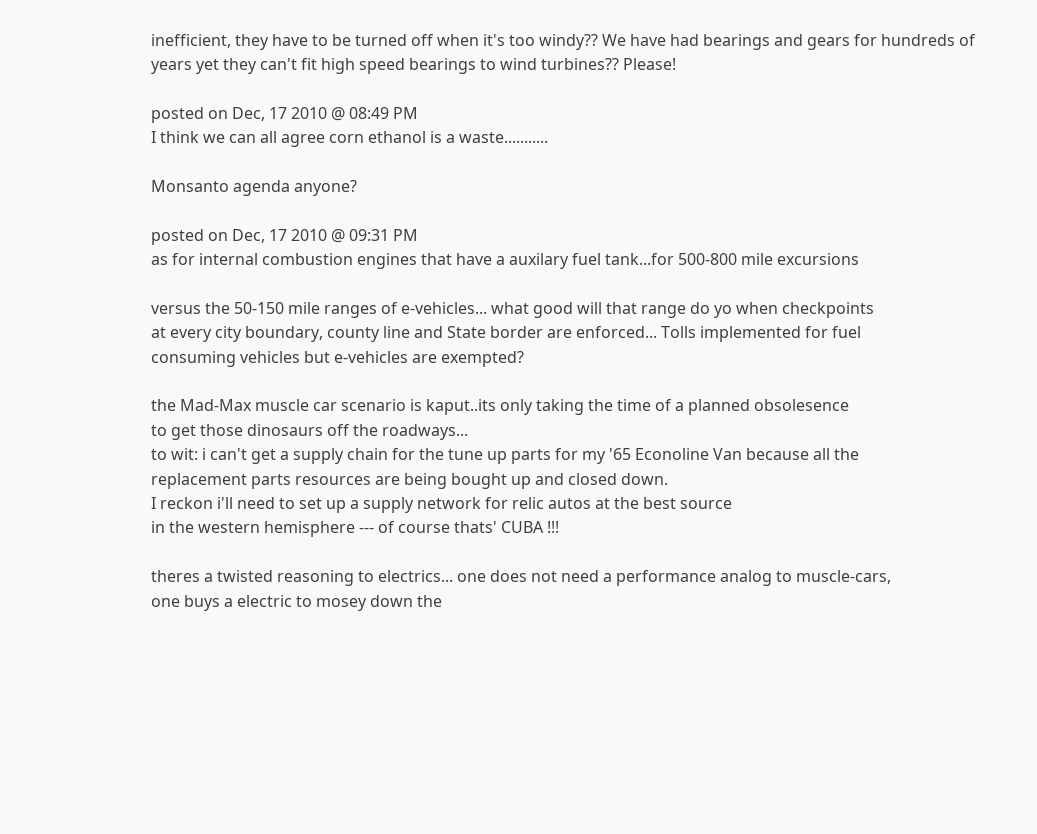inefficient, they have to be turned off when it's too windy?? We have had bearings and gears for hundreds of years yet they can't fit high speed bearings to wind turbines?? Please!

posted on Dec, 17 2010 @ 08:49 PM
I think we can all agree corn ethanol is a waste...........

Monsanto agenda anyone?

posted on Dec, 17 2010 @ 09:31 PM
as for internal combustion engines that have a auxilary fuel tank...for 500-800 mile excursions

versus the 50-150 mile ranges of e-vehicles... what good will that range do yo when checkpoints
at every city boundary, county line and State border are enforced... Tolls implemented for fuel
consuming vehicles but e-vehicles are exempted?

the Mad-Max muscle car scenario is kaput..its only taking the time of a planned obsolesence
to get those dinosaurs off the roadways...
to wit: i can't get a supply chain for the tune up parts for my '65 Econoline Van because all the
replacement parts resources are being bought up and closed down.
I reckon i'll need to set up a supply network for relic autos at the best source
in the western hemisphere --- of course thats' CUBA !!!

theres a twisted reasoning to electrics... one does not need a performance analog to muscle-cars,
one buys a electric to mosey down the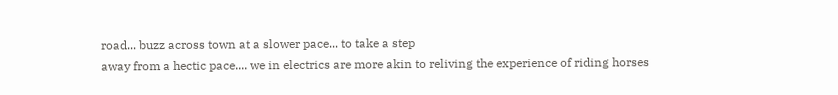road... buzz across town at a slower pace... to take a step
away from a hectic pace.... we in electrics are more akin to reliving the experience of riding horses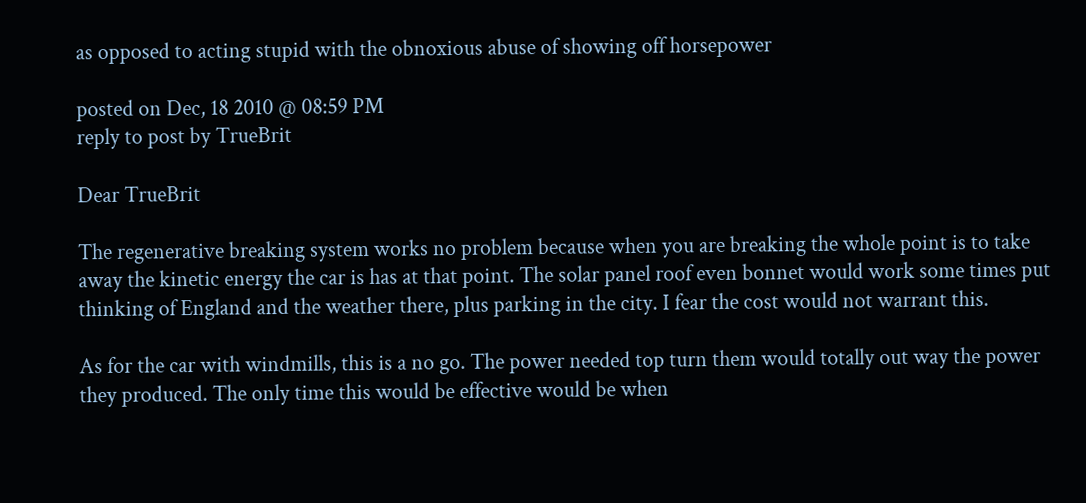as opposed to acting stupid with the obnoxious abuse of showing off horsepower

posted on Dec, 18 2010 @ 08:59 PM
reply to post by TrueBrit

Dear TrueBrit

The regenerative breaking system works no problem because when you are breaking the whole point is to take away the kinetic energy the car is has at that point. The solar panel roof even bonnet would work some times put thinking of England and the weather there, plus parking in the city. I fear the cost would not warrant this.

As for the car with windmills, this is a no go. The power needed top turn them would totally out way the power they produced. The only time this would be effective would be when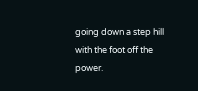going down a step hill with the foot off the power.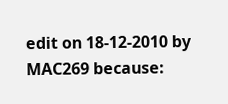edit on 18-12-2010 by MAC269 because: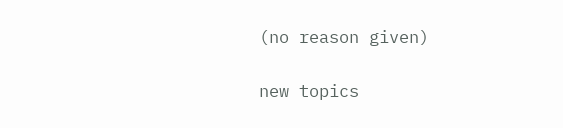(no reason given)

new topics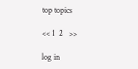top topics

<< 1  2   >>

log in